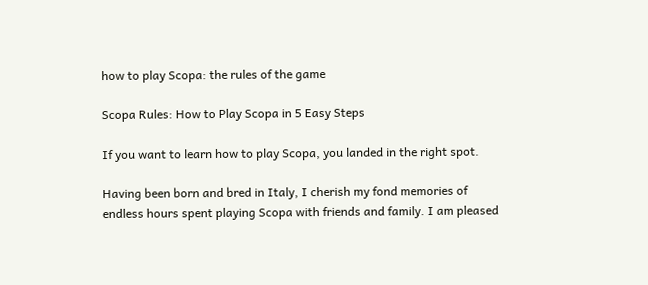how to play Scopa: the rules of the game

Scopa Rules: How to Play Scopa in 5 Easy Steps

If you want to learn how to play Scopa, you landed in the right spot.

Having been born and bred in Italy, I cherish my fond memories of endless hours spent playing Scopa with friends and family. I am pleased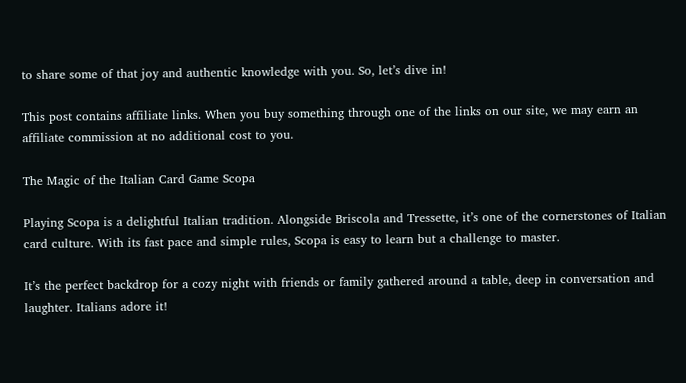to share some of that joy and authentic knowledge with you. So, let’s dive in!

This post contains affiliate links. When you buy something through one of the links on our site, we may earn an affiliate commission at no additional cost to you.

The Magic of the Italian Card Game Scopa

Playing Scopa is a delightful Italian tradition. Alongside Briscola and Tressette, it’s one of the cornerstones of Italian card culture. With its fast pace and simple rules, Scopa is easy to learn but a challenge to master.

It’s the perfect backdrop for a cozy night with friends or family gathered around a table, deep in conversation and laughter. Italians adore it!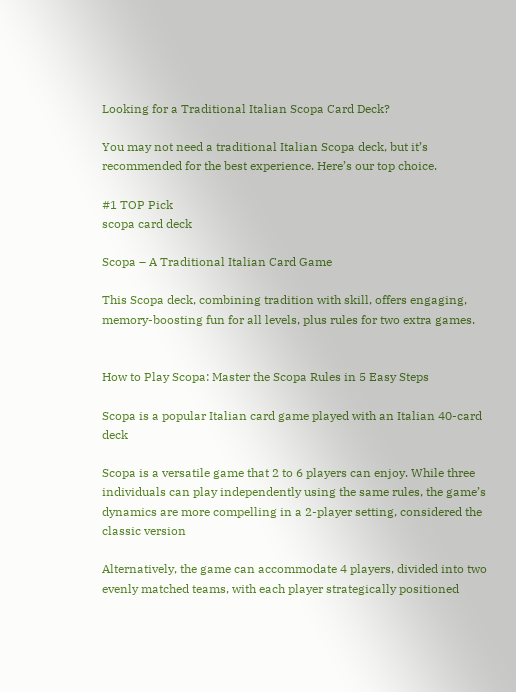Looking for a Traditional Italian Scopa Card Deck?

You may not need a traditional Italian Scopa deck, but it’s recommended for the best experience. Here’s our top choice.

#1 TOP Pick
scopa card deck

Scopa – A Traditional Italian Card Game

This Scopa deck, combining tradition with skill, offers engaging, memory-boosting fun for all levels, plus rules for two extra games.


How to Play Scopa: Master the Scopa Rules in 5 Easy Steps

Scopa is a popular Italian card game played with an Italian 40-card deck

Scopa is a versatile game that 2 to 6 players can enjoy. While three individuals can play independently using the same rules, the game’s dynamics are more compelling in a 2-player setting, considered the classic version

Alternatively, the game can accommodate 4 players, divided into two evenly matched teams, with each player strategically positioned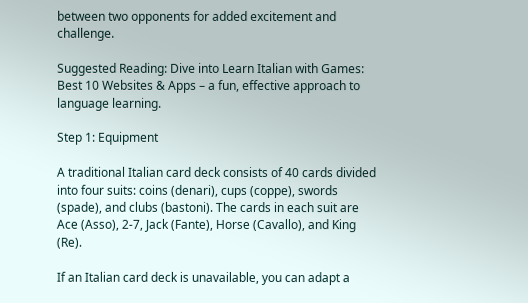between two opponents for added excitement and challenge.

Suggested Reading: Dive into Learn Italian with Games: Best 10 Websites & Apps – a fun, effective approach to language learning.

Step 1: Equipment

A traditional Italian card deck consists of 40 cards divided into four suits: coins (denari), cups (coppe), swords (spade), and clubs (bastoni). The cards in each suit are Ace (Asso), 2-7, Jack (Fante), Horse (Cavallo), and King (Re).

If an Italian card deck is unavailable, you can adapt a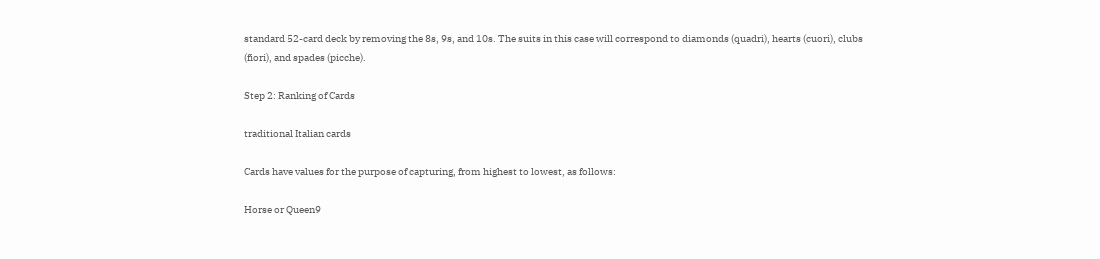standard 52-card deck by removing the 8s, 9s, and 10s. The suits in this case will correspond to diamonds (quadri), hearts (cuori), clubs (fiori), and spades (picche).

Step 2: Ranking of Cards

traditional Italian cards

Cards have values for the purpose of capturing, from highest to lowest, as follows:

Horse or Queen9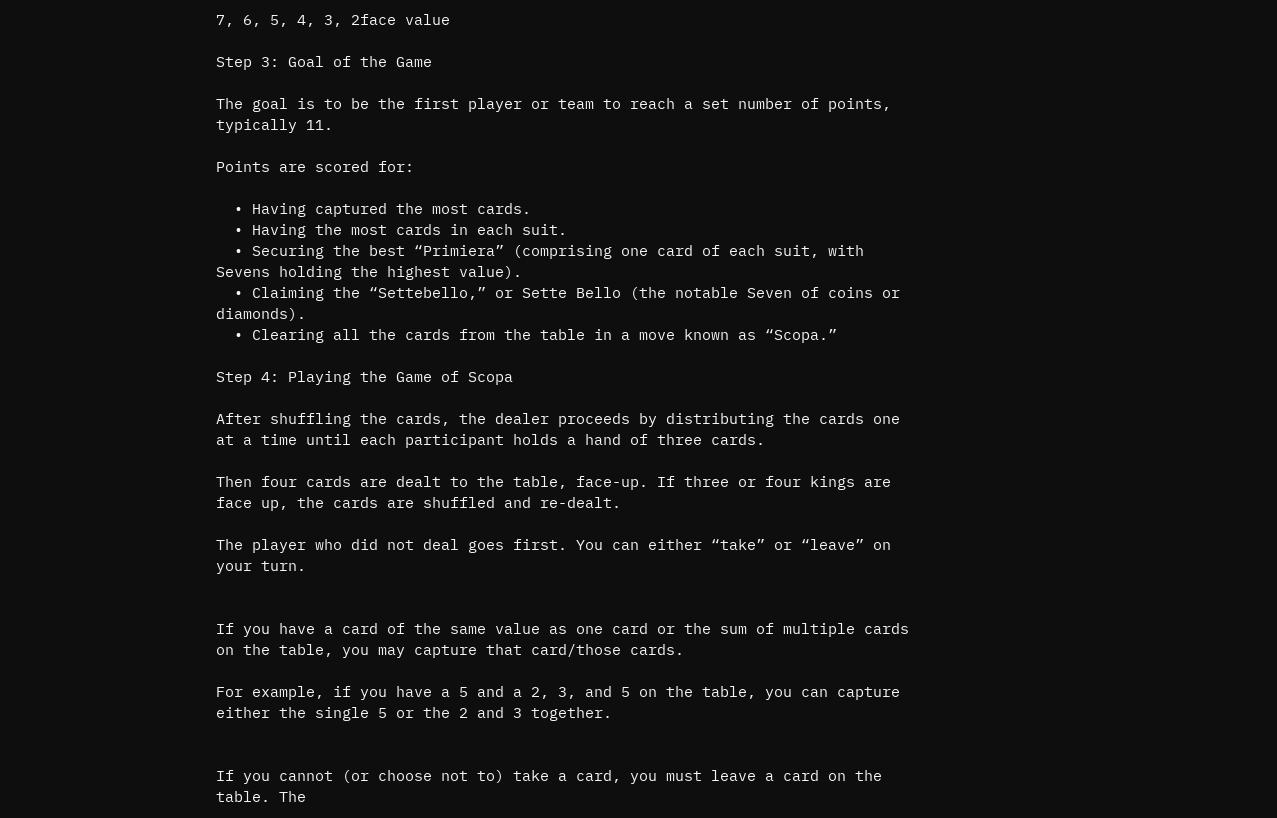7, 6, 5, 4, 3, 2face value

Step 3: Goal of the Game

The goal is to be the first player or team to reach a set number of points, typically 11.

Points are scored for:

  • Having captured the most cards.
  • Having the most cards in each suit.
  • Securing the best “Primiera” (comprising one card of each suit, with Sevens holding the highest value).
  • Claiming the “Settebello,” or Sette Bello (the notable Seven of coins or diamonds).
  • Clearing all the cards from the table in a move known as “Scopa.”

Step 4: Playing the Game of Scopa

After shuffling the cards, the dealer proceeds by distributing the cards one at a time until each participant holds a hand of three cards.

Then four cards are dealt to the table, face-up. If three or four kings are face up, the cards are shuffled and re-dealt.

The player who did not deal goes first. You can either “take” or “leave” on your turn.


If you have a card of the same value as one card or the sum of multiple cards on the table, you may capture that card/those cards.

For example, if you have a 5 and a 2, 3, and 5 on the table, you can capture either the single 5 or the 2 and 3 together.


If you cannot (or choose not to) take a card, you must leave a card on the table. The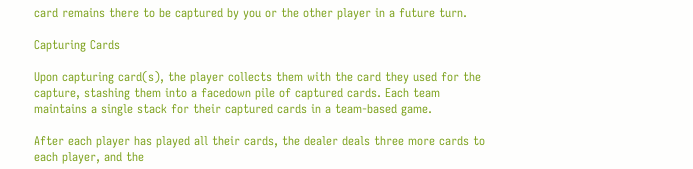card remains there to be captured by you or the other player in a future turn.

Capturing Cards

Upon capturing card(s), the player collects them with the card they used for the capture, stashing them into a facedown pile of captured cards. Each team maintains a single stack for their captured cards in a team-based game.

After each player has played all their cards, the dealer deals three more cards to each player, and the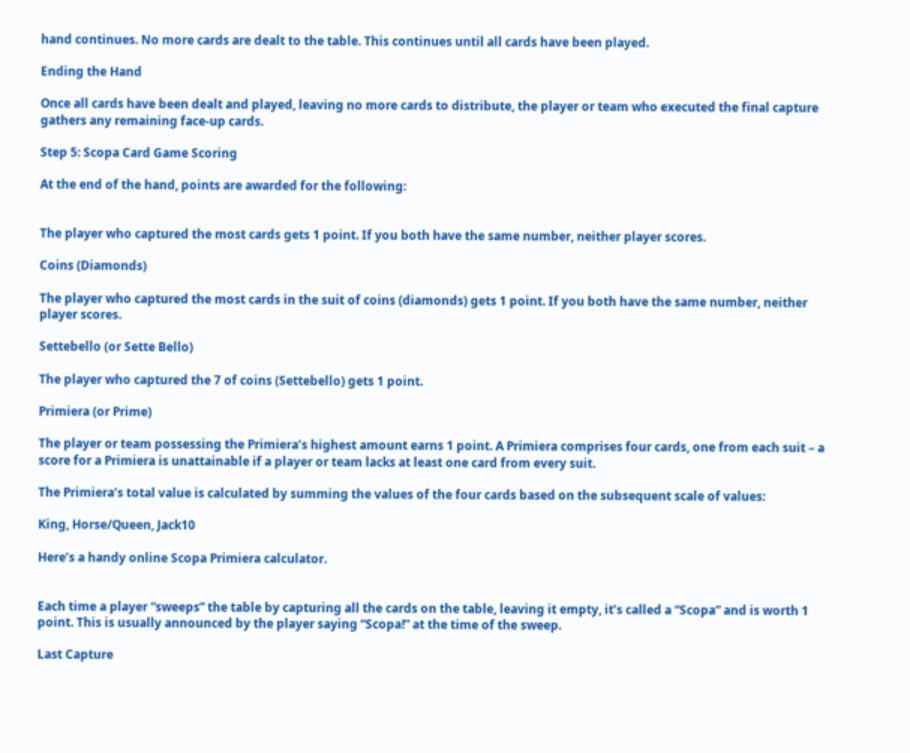hand continues. No more cards are dealt to the table. This continues until all cards have been played.

Ending the Hand

Once all cards have been dealt and played, leaving no more cards to distribute, the player or team who executed the final capture gathers any remaining face-up cards.

Step 5: Scopa Card Game Scoring

At the end of the hand, points are awarded for the following:


The player who captured the most cards gets 1 point. If you both have the same number, neither player scores.

Coins (Diamonds)

The player who captured the most cards in the suit of coins (diamonds) gets 1 point. If you both have the same number, neither player scores.

Settebello (or Sette Bello)

The player who captured the 7 of coins (Settebello) gets 1 point.

Primiera (or Prime)

The player or team possessing the Primiera’s highest amount earns 1 point. A Primiera comprises four cards, one from each suit – a score for a Primiera is unattainable if a player or team lacks at least one card from every suit.

The Primiera’s total value is calculated by summing the values of the four cards based on the subsequent scale of values:

King, Horse/Queen, Jack10

Here’s a handy online Scopa Primiera calculator.


Each time a player “sweeps” the table by capturing all the cards on the table, leaving it empty, it’s called a “Scopa” and is worth 1 point. This is usually announced by the player saying “Scopa!” at the time of the sweep.

Last Capture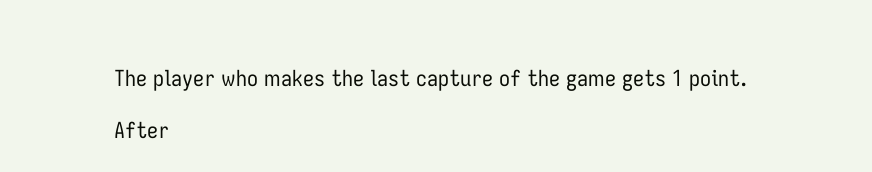The player who makes the last capture of the game gets 1 point.

After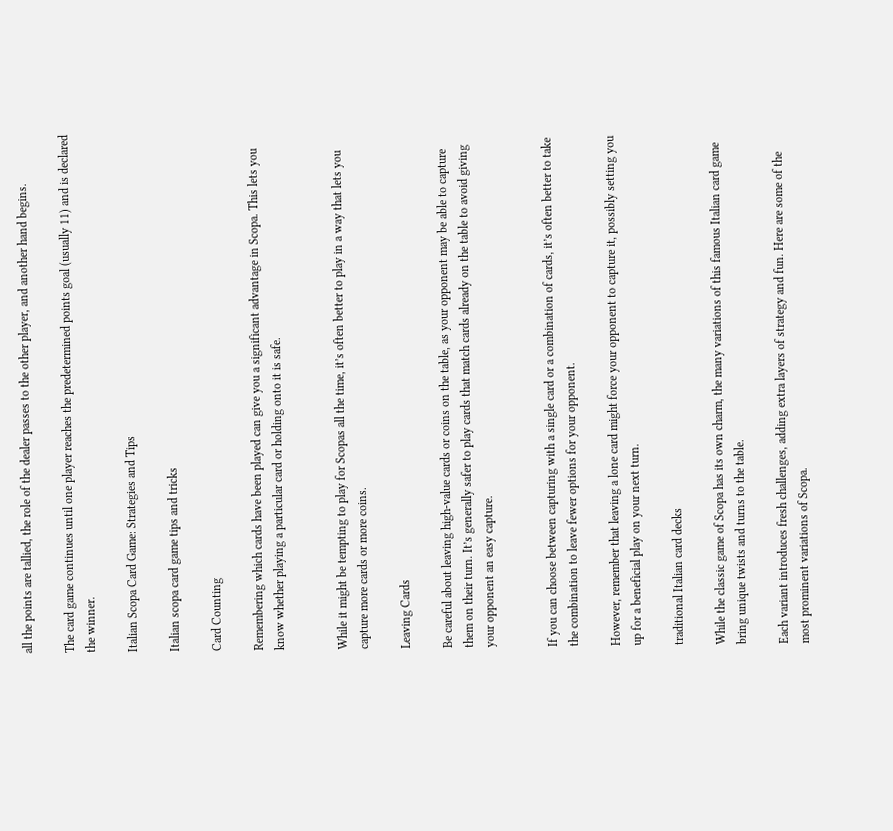all the points are tallied, the role of the dealer passes to the other player, and another hand begins.

The card game continues until one player reaches the predetermined points goal (usually 11) and is declared the winner.

Italian Scopa Card Game: Strategies and Tips

Italian scopa card game tips and tricks

Card Counting

Remembering which cards have been played can give you a significant advantage in Scopa. This lets you know whether playing a particular card or holding onto it is safe.


While it might be tempting to play for Scopas all the time, it’s often better to play in a way that lets you capture more cards or more coins.

Leaving Cards

Be careful about leaving high-value cards or coins on the table, as your opponent may be able to capture them on their turn. It’s generally safer to play cards that match cards already on the table to avoid giving your opponent an easy capture.


If you can choose between capturing with a single card or a combination of cards, it’s often better to take the combination to leave fewer options for your opponent.

However, remember that leaving a lone card might force your opponent to capture it, possibly setting you up for a beneficial play on your next turn.

traditional Italian card decks

While the classic game of Scopa has its own charm, the many variations of this famous Italian card game bring unique twists and turns to the table.

Each variant introduces fresh challenges, adding extra layers of strategy and fun. Here are some of the most prominent variations of Scopa.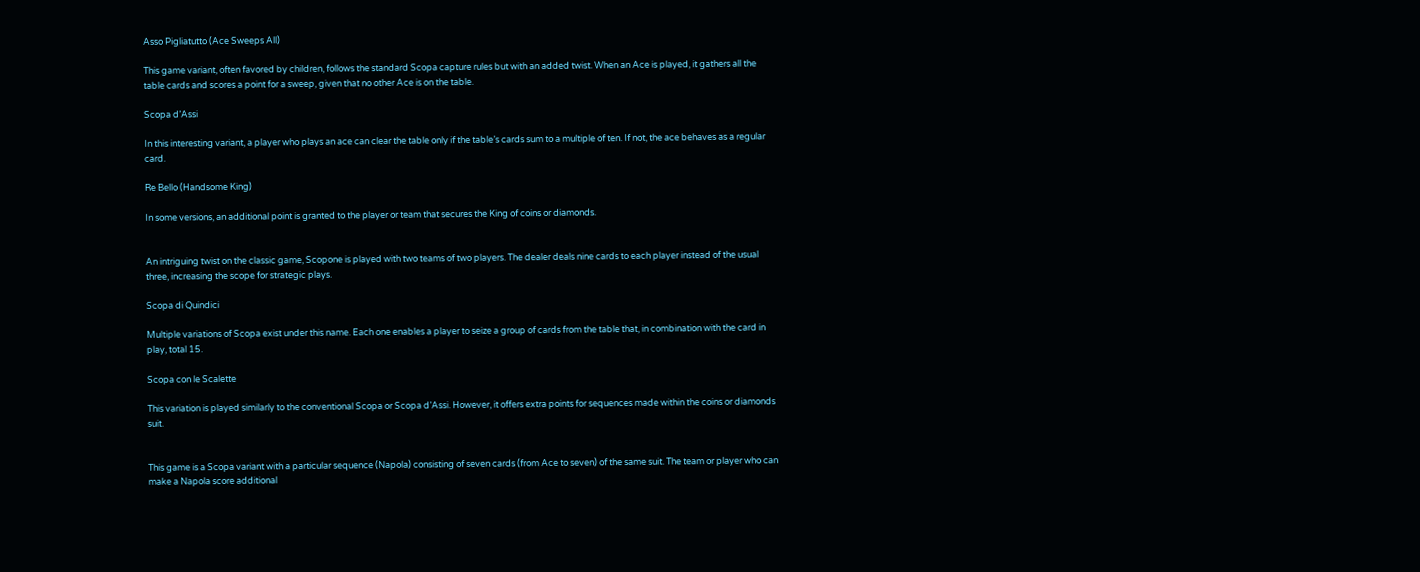Asso Pigliatutto (Ace Sweeps All)

This game variant, often favored by children, follows the standard Scopa capture rules but with an added twist. When an Ace is played, it gathers all the table cards and scores a point for a sweep, given that no other Ace is on the table.

Scopa d’Assi

In this interesting variant, a player who plays an ace can clear the table only if the table’s cards sum to a multiple of ten. If not, the ace behaves as a regular card.

Re Bello (Handsome King)

In some versions, an additional point is granted to the player or team that secures the King of coins or diamonds.


An intriguing twist on the classic game, Scopone is played with two teams of two players. The dealer deals nine cards to each player instead of the usual three, increasing the scope for strategic plays.

Scopa di Quindici

Multiple variations of Scopa exist under this name. Each one enables a player to seize a group of cards from the table that, in combination with the card in play, total 15.

Scopa con le Scalette

This variation is played similarly to the conventional Scopa or Scopa d’Assi. However, it offers extra points for sequences made within the coins or diamonds suit.


This game is a Scopa variant with a particular sequence (Napola) consisting of seven cards (from Ace to seven) of the same suit. The team or player who can make a Napola score additional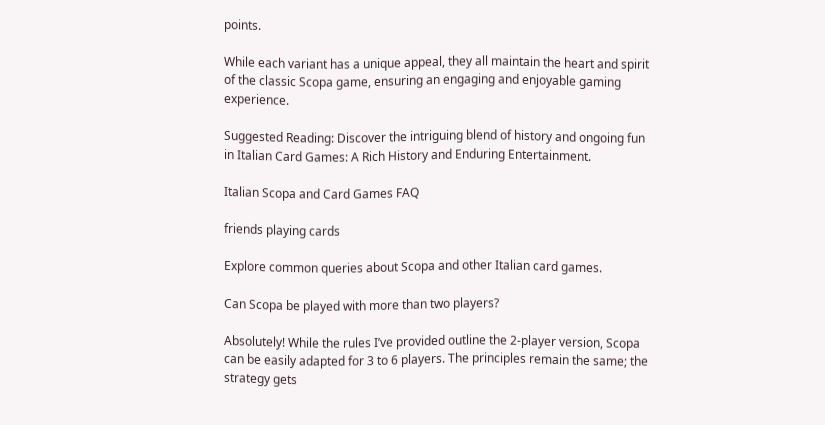points.

While each variant has a unique appeal, they all maintain the heart and spirit of the classic Scopa game, ensuring an engaging and enjoyable gaming experience.

Suggested Reading: Discover the intriguing blend of history and ongoing fun in Italian Card Games: A Rich History and Enduring Entertainment.

Italian Scopa and Card Games FAQ

friends playing cards

Explore common queries about Scopa and other Italian card games.

Can Scopa be played with more than two players?

Absolutely! While the rules I’ve provided outline the 2-player version, Scopa can be easily adapted for 3 to 6 players. The principles remain the same; the strategy gets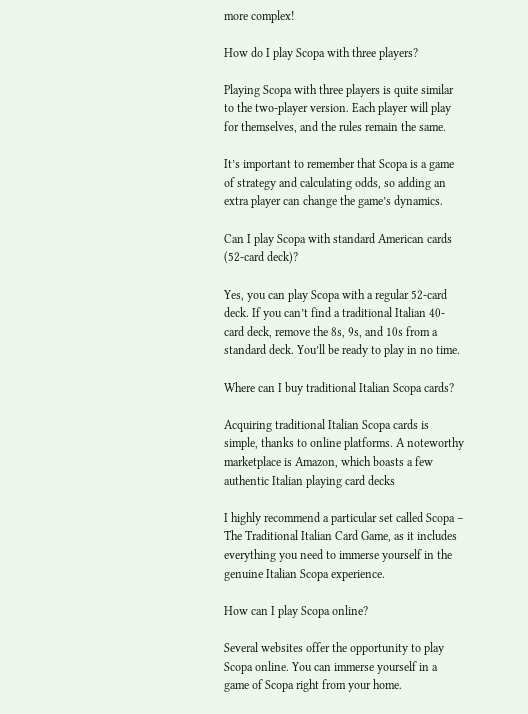more complex!

How do I play Scopa with three players?

Playing Scopa with three players is quite similar to the two-player version. Each player will play for themselves, and the rules remain the same.

It’s important to remember that Scopa is a game of strategy and calculating odds, so adding an extra player can change the game’s dynamics.

Can I play Scopa with standard American cards (52-card deck)?

Yes, you can play Scopa with a regular 52-card deck. If you can’t find a traditional Italian 40-card deck, remove the 8s, 9s, and 10s from a standard deck. You’ll be ready to play in no time.

Where can I buy traditional Italian Scopa cards?

Acquiring traditional Italian Scopa cards is simple, thanks to online platforms. A noteworthy marketplace is Amazon, which boasts a few authentic Italian playing card decks

I highly recommend a particular set called Scopa – The Traditional Italian Card Game, as it includes everything you need to immerse yourself in the genuine Italian Scopa experience.

How can I play Scopa online?

Several websites offer the opportunity to play Scopa online. You can immerse yourself in a game of Scopa right from your home.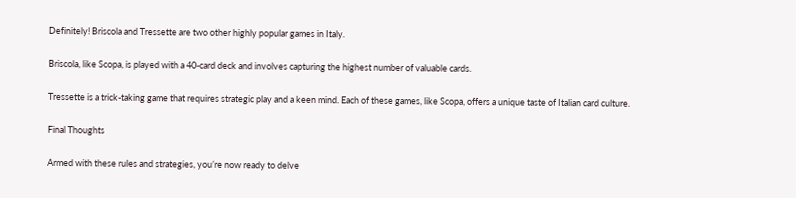Definitely! Briscola and Tressette are two other highly popular games in Italy.

Briscola, like Scopa, is played with a 40-card deck and involves capturing the highest number of valuable cards.

Tressette is a trick-taking game that requires strategic play and a keen mind. Each of these games, like Scopa, offers a unique taste of Italian card culture.

Final Thoughts

Armed with these rules and strategies, you’re now ready to delve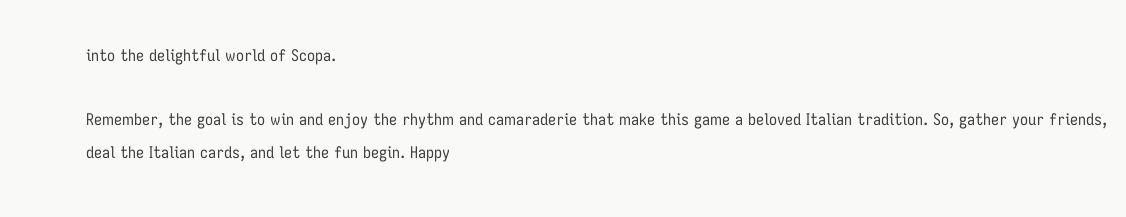into the delightful world of Scopa.

Remember, the goal is to win and enjoy the rhythm and camaraderie that make this game a beloved Italian tradition. So, gather your friends, deal the Italian cards, and let the fun begin. Happy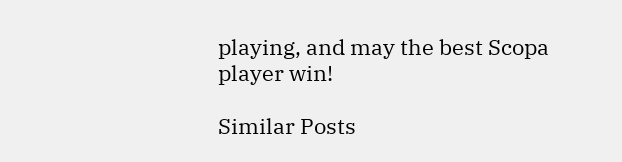playing, and may the best Scopa player win!

Similar Posts